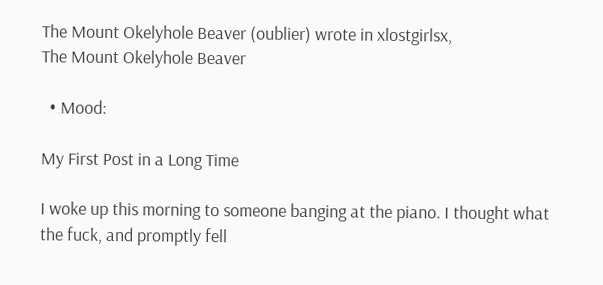The Mount Okelyhole Beaver (oublier) wrote in xlostgirlsx,
The Mount Okelyhole Beaver

  • Mood:

My First Post in a Long Time

I woke up this morning to someone banging at the piano. I thought what the fuck, and promptly fell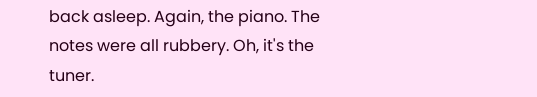back asleep. Again, the piano. The notes were all rubbery. Oh, it's the tuner.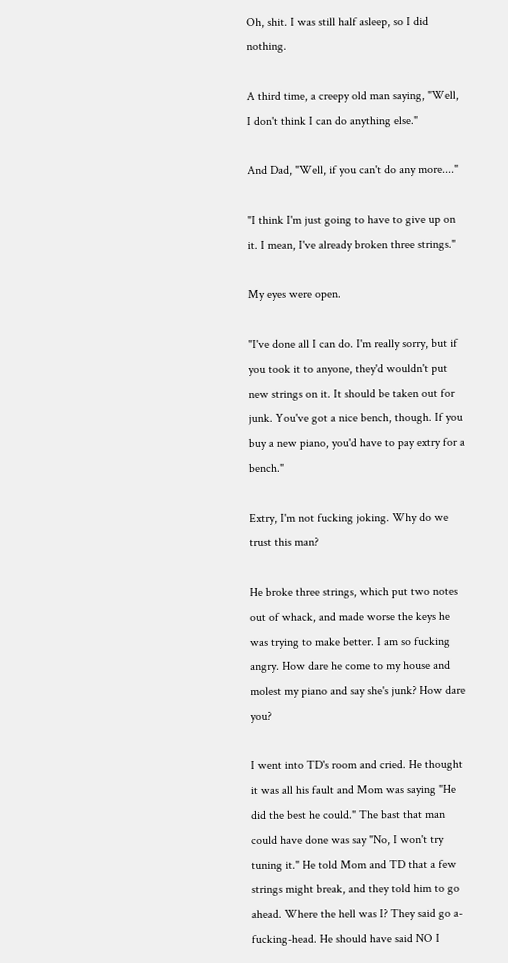Oh, shit. I was still half asleep, so I did nothing.

A third time, a creepy old man saying, "Well, I don't think I can do anything else."

And Dad, "Well, if you can't do any more...."

"I think I'm just going to have to give up on it. I mean, I've already broken three strings."

My eyes were open.

"I've done all I can do. I'm really sorry, but if you took it to anyone, they'd wouldn't put new strings on it. It should be taken out for junk. You've got a nice bench, though. If you buy a new piano, you'd have to pay extry for a bench."

Extry, I'm not fucking joking. Why do we trust this man?

He broke three strings, which put two notes out of whack, and made worse the keys he was trying to make better. I am so fucking angry. How dare he come to my house and molest my piano and say she's junk? How dare you?

I went into TD's room and cried. He thought it was all his fault and Mom was saying "He did the best he could." The bast that man could have done was say "No, I won't try tuning it." He told Mom and TD that a few strings might break, and they told him to go ahead. Where the hell was I? They said go a-fucking-head. He should have said NO I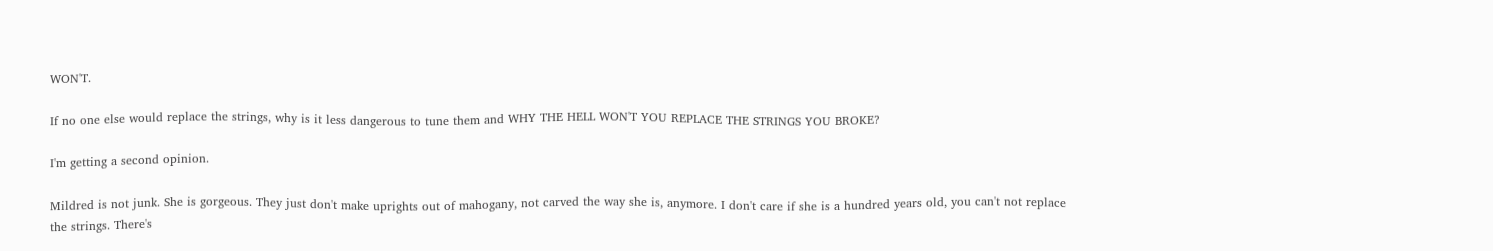WON'T.

If no one else would replace the strings, why is it less dangerous to tune them and WHY THE HELL WON'T YOU REPLACE THE STRINGS YOU BROKE?

I'm getting a second opinion.

Mildred is not junk. She is gorgeous. They just don't make uprights out of mahogany, not carved the way she is, anymore. I don't care if she is a hundred years old, you can't not replace the strings. There's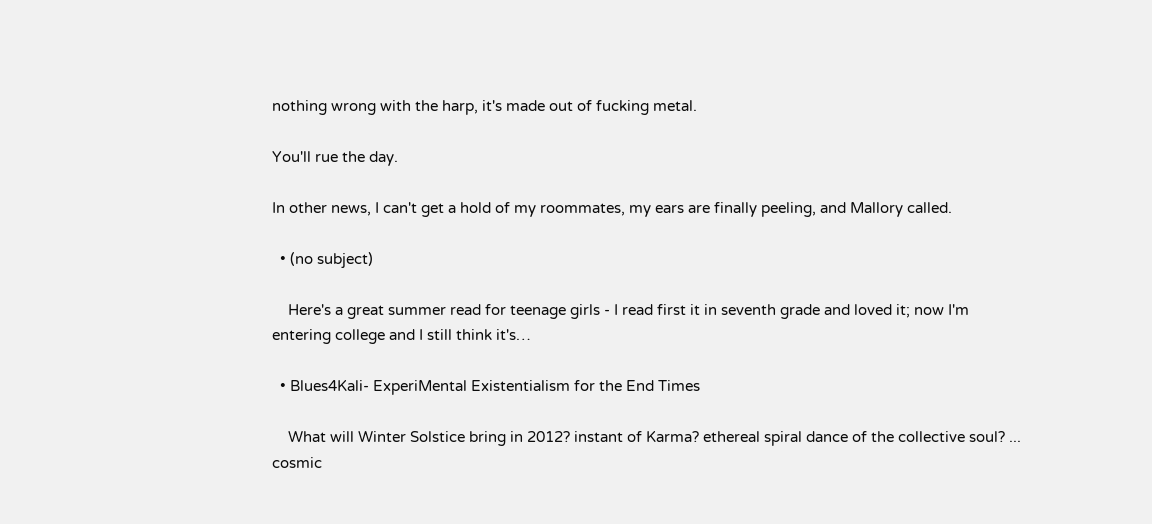nothing wrong with the harp, it's made out of fucking metal.

You'll rue the day.

In other news, I can't get a hold of my roommates, my ears are finally peeling, and Mallory called.

  • (no subject)

    Here's a great summer read for teenage girls - I read first it in seventh grade and loved it; now I'm entering college and I still think it's…

  • Blues4Kali- ExperiMental Existentialism for the End Times

    What will Winter Solstice bring in 2012? instant of Karma? ethereal spiral dance of the collective soul? ... cosmic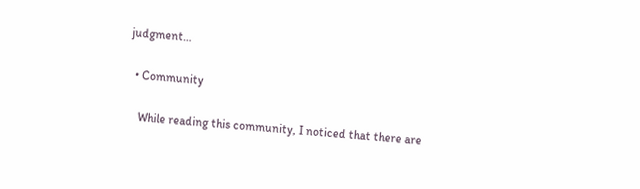judgment…

  • Community

    While reading this community, I noticed that there are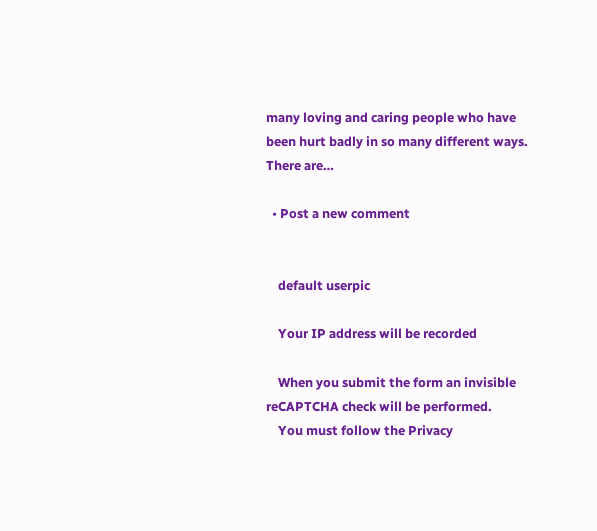many loving and caring people who have been hurt badly in so many different ways. There are…

  • Post a new comment


    default userpic

    Your IP address will be recorded

    When you submit the form an invisible reCAPTCHA check will be performed.
    You must follow the Privacy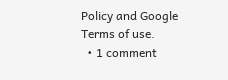Policy and Google Terms of use.
  • 1 comment